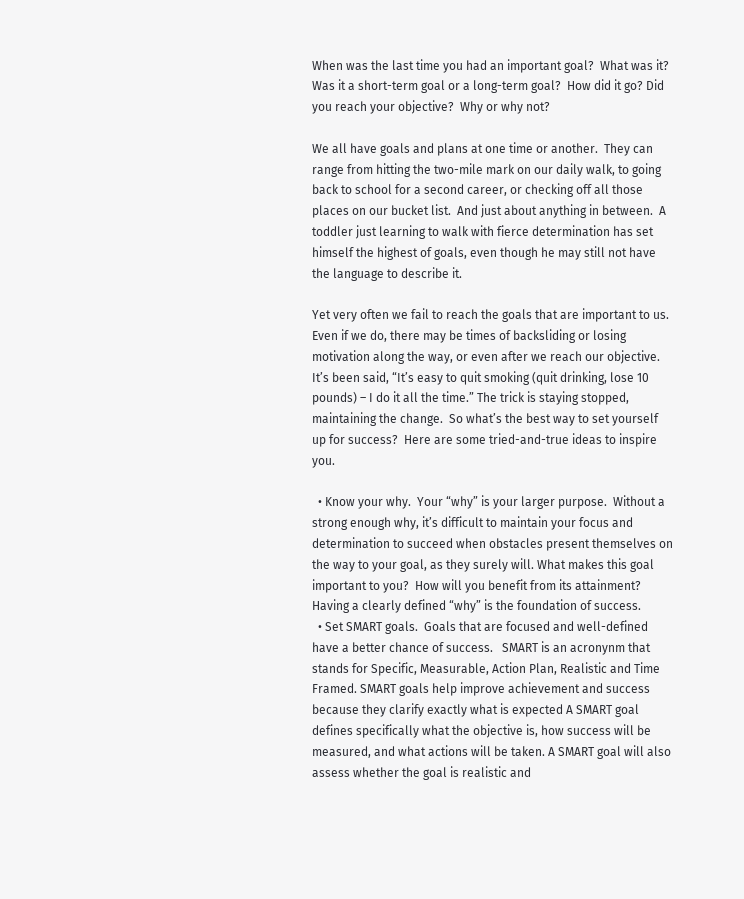When was the last time you had an important goal?  What was it?  Was it a short-term goal or a long-term goal?  How did it go? Did you reach your objective?  Why or why not?

We all have goals and plans at one time or another.  They can range from hitting the two-mile mark on our daily walk, to going back to school for a second career, or checking off all those places on our bucket list.  And just about anything in between.  A toddler just learning to walk with fierce determination has set himself the highest of goals, even though he may still not have the language to describe it.

Yet very often we fail to reach the goals that are important to us.  Even if we do, there may be times of backsliding or losing motivation along the way, or even after we reach our objective.  It’s been said, “It’s easy to quit smoking (quit drinking, lose 10 pounds) – I do it all the time.” The trick is staying stopped, maintaining the change.  So what’s the best way to set yourself up for success?  Here are some tried-and-true ideas to inspire you.

  • Know your why.  Your “why” is your larger purpose.  Without a strong enough why, it’s difficult to maintain your focus and determination to succeed when obstacles present themselves on the way to your goal, as they surely will. What makes this goal important to you?  How will you benefit from its attainment?   Having a clearly defined “why” is the foundation of success.
  • Set SMART goals.  Goals that are focused and well-defined have a better chance of success.   SMART is an acronynm that stands for Specific, Measurable, Action Plan, Realistic and Time Framed. SMART goals help improve achievement and success because they clarify exactly what is expected A SMART goal defines specifically what the objective is, how success will be measured, and what actions will be taken. A SMART goal will also assess whether the goal is realistic and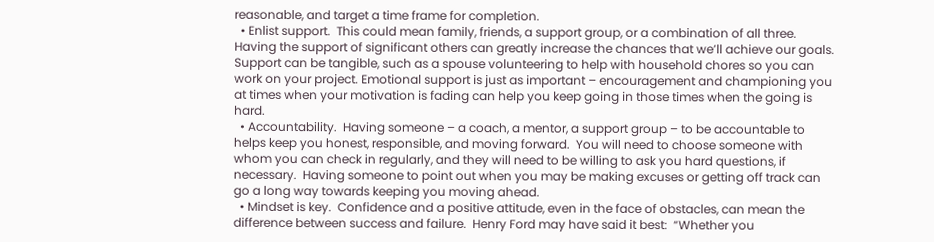reasonable, and target a time frame for completion.
  • Enlist support.  This could mean family, friends, a support group, or a combination of all three.  Having the support of significant others can greatly increase the chances that we’ll achieve our goals.  Support can be tangible, such as a spouse volunteering to help with household chores so you can work on your project. Emotional support is just as important – encouragement and championing you at times when your motivation is fading can help you keep going in those times when the going is hard.
  • Accountability.  Having someone – a coach, a mentor, a support group – to be accountable to helps keep you honest, responsible, and moving forward.  You will need to choose someone with whom you can check in regularly, and they will need to be willing to ask you hard questions, if necessary.  Having someone to point out when you may be making excuses or getting off track can go a long way towards keeping you moving ahead.
  • Mindset is key.  Confidence and a positive attitude, even in the face of obstacles, can mean the difference between success and failure.  Henry Ford may have said it best:  “Whether you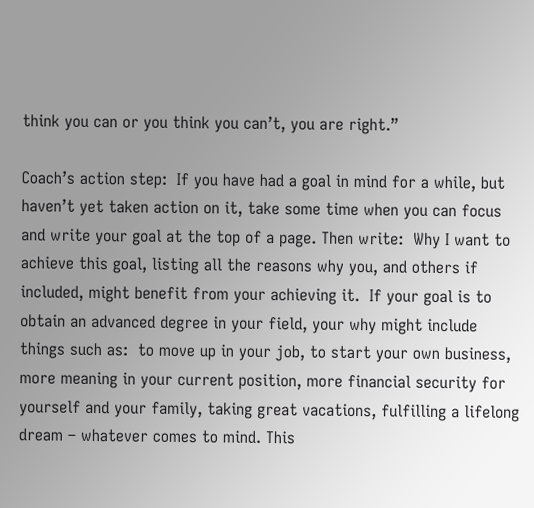think you can or you think you can’t, you are right.”

Coach’s action step:  If you have had a goal in mind for a while, but haven’t yet taken action on it, take some time when you can focus and write your goal at the top of a page. Then write:  Why I want to achieve this goal, listing all the reasons why you, and others if included, might benefit from your achieving it.  If your goal is to obtain an advanced degree in your field, your why might include things such as:  to move up in your job, to start your own business, more meaning in your current position, more financial security for yourself and your family, taking great vacations, fulfilling a lifelong dream – whatever comes to mind. This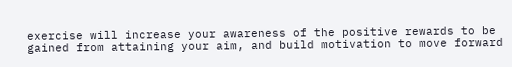exercise will increase your awareness of the positive rewards to be gained from attaining your aim, and build motivation to move forward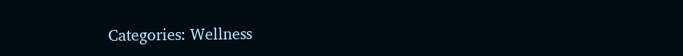Categories: Wellness